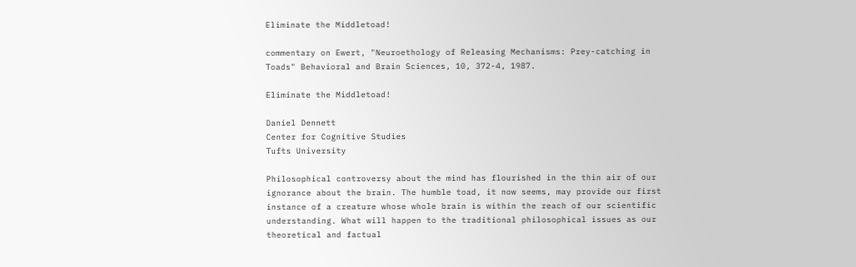Eliminate the Middletoad!

commentary on Ewert, "Neuroethology of Releasing Mechanisms: Prey-catching in Toads" Behavioral and Brain Sciences, 10, 372-4, 1987.

Eliminate the Middletoad!

Daniel Dennett
Center for Cognitive Studies
Tufts University

Philosophical controversy about the mind has flourished in the thin air of our ignorance about the brain. The humble toad, it now seems, may provide our first instance of a creature whose whole brain is within the reach of our scientific understanding. What will happen to the traditional philosophical issues as our theoretical and factual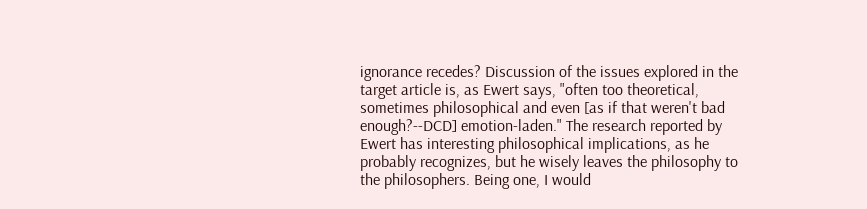ignorance recedes? Discussion of the issues explored in the target article is, as Ewert says, "often too theoretical, sometimes philosophical and even [as if that weren't bad enough?--DCD] emotion-laden." The research reported by Ewert has interesting philosophical implications, as he probably recognizes, but he wisely leaves the philosophy to the philosophers. Being one, I would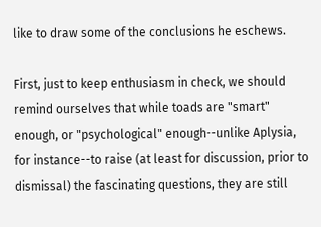like to draw some of the conclusions he eschews.

First, just to keep enthusiasm in check, we should remind ourselves that while toads are "smart" enough, or "psychological" enough--unlike Aplysia, for instance--to raise (at least for discussion, prior to dismissal) the fascinating questions, they are still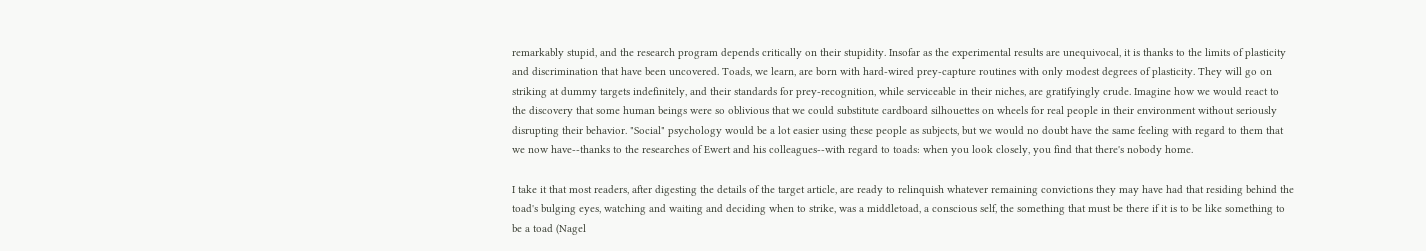remarkably stupid, and the research program depends critically on their stupidity. Insofar as the experimental results are unequivocal, it is thanks to the limits of plasticity and discrimination that have been uncovered. Toads, we learn, are born with hard-wired prey-capture routines with only modest degrees of plasticity. They will go on striking at dummy targets indefinitely, and their standards for prey-recognition, while serviceable in their niches, are gratifyingly crude. Imagine how we would react to the discovery that some human beings were so oblivious that we could substitute cardboard silhouettes on wheels for real people in their environment without seriously disrupting their behavior. "Social" psychology would be a lot easier using these people as subjects, but we would no doubt have the same feeling with regard to them that we now have--thanks to the researches of Ewert and his colleagues--with regard to toads: when you look closely, you find that there's nobody home.

I take it that most readers, after digesting the details of the target article, are ready to relinquish whatever remaining convictions they may have had that residing behind the toad's bulging eyes, watching and waiting and deciding when to strike, was a middletoad, a conscious self, the something that must be there if it is to be like something to be a toad (Nagel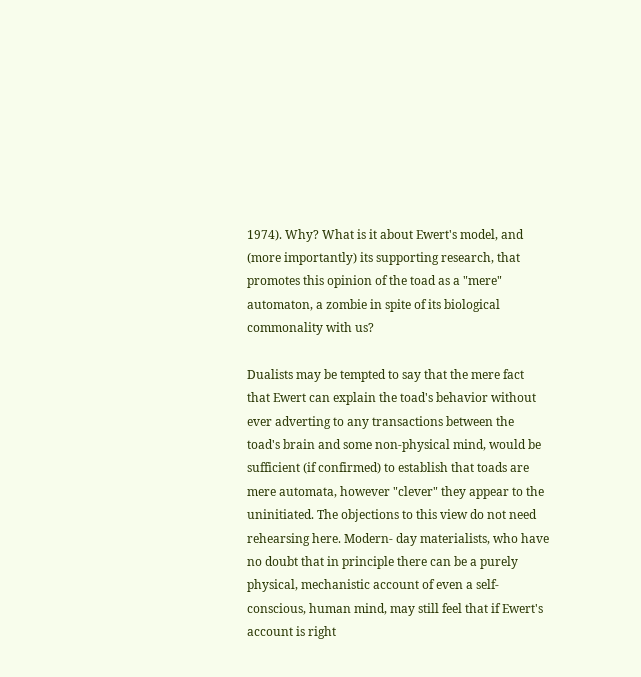1974). Why? What is it about Ewert's model, and (more importantly) its supporting research, that promotes this opinion of the toad as a "mere" automaton, a zombie in spite of its biological commonality with us?

Dualists may be tempted to say that the mere fact that Ewert can explain the toad's behavior without ever adverting to any transactions between the toad's brain and some non-physical mind, would be sufficient (if confirmed) to establish that toads are mere automata, however "clever" they appear to the uninitiated. The objections to this view do not need rehearsing here. Modern- day materialists, who have no doubt that in principle there can be a purely physical, mechanistic account of even a self- conscious, human mind, may still feel that if Ewert's account is right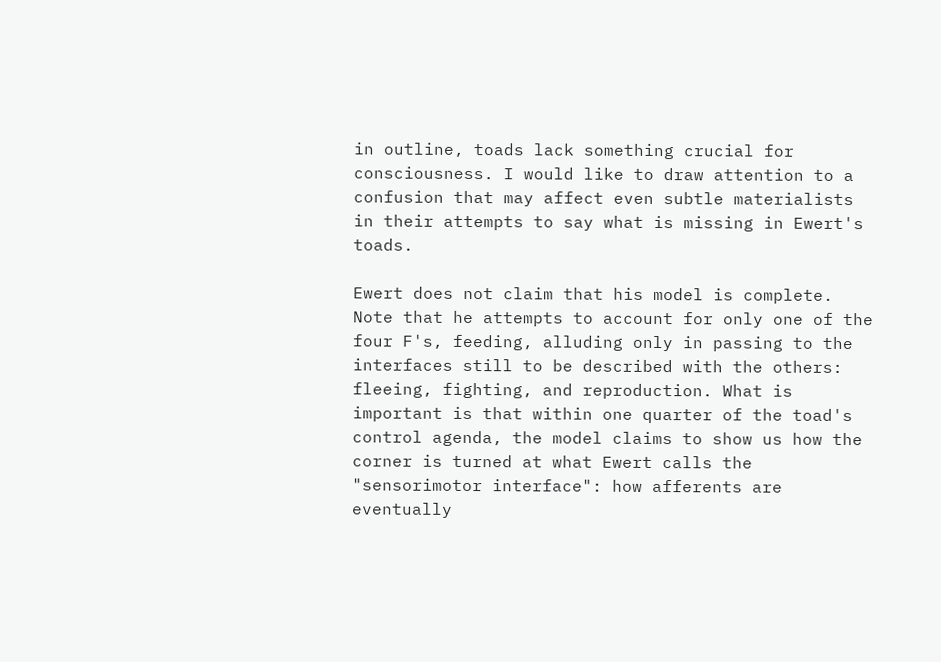in outline, toads lack something crucial for consciousness. I would like to draw attention to a confusion that may affect even subtle materialists in their attempts to say what is missing in Ewert's toads.

Ewert does not claim that his model is complete. Note that he attempts to account for only one of the four F's, feeding, alluding only in passing to the interfaces still to be described with the others: fleeing, fighting, and reproduction. What is important is that within one quarter of the toad's control agenda, the model claims to show us how the corner is turned at what Ewert calls the "sensorimotor interface": how afferents are eventually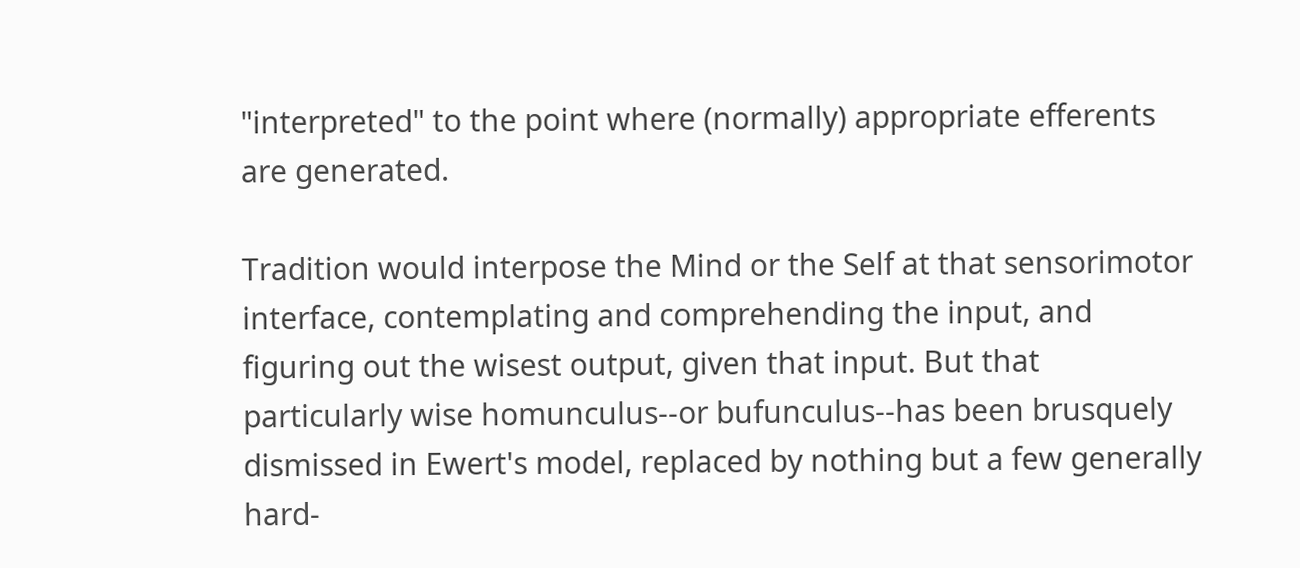"interpreted" to the point where (normally) appropriate efferents are generated.

Tradition would interpose the Mind or the Self at that sensorimotor interface, contemplating and comprehending the input, and figuring out the wisest output, given that input. But that particularly wise homunculus--or bufunculus--has been brusquely dismissed in Ewert's model, replaced by nothing but a few generally hard-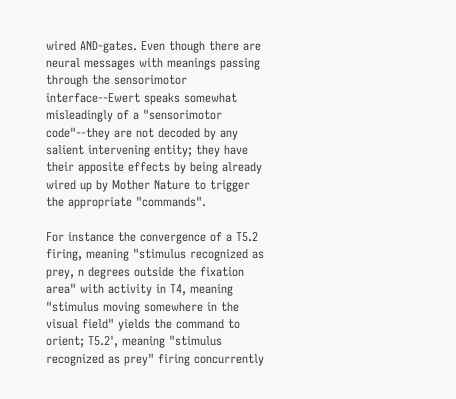wired AND-gates. Even though there are neural messages with meanings passing through the sensorimotor interface--Ewert speaks somewhat misleadingly of a "sensorimotor code"--they are not decoded by any salient intervening entity; they have their apposite effects by being already wired up by Mother Nature to trigger the appropriate "commands".

For instance the convergence of a T5.2 firing, meaning "stimulus recognized as prey, n degrees outside the fixation area" with activity in T4, meaning "stimulus moving somewhere in the visual field" yields the command to orient; T5.2', meaning "stimulus recognized as prey" firing concurrently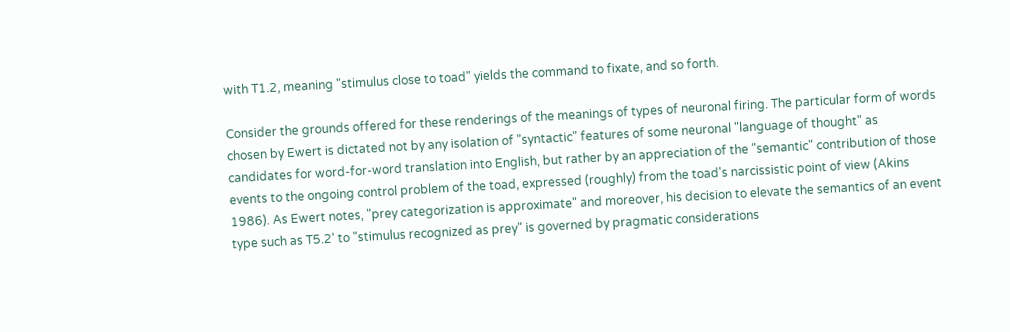with T1.2, meaning "stimulus close to toad" yields the command to fixate, and so forth.

Consider the grounds offered for these renderings of the meanings of types of neuronal firing. The particular form of words chosen by Ewert is dictated not by any isolation of "syntactic" features of some neuronal "language of thought" as candidates for word-for-word translation into English, but rather by an appreciation of the "semantic" contribution of those events to the ongoing control problem of the toad, expressed (roughly) from the toad's narcissistic point of view (Akins 1986). As Ewert notes, "prey categorization is approximate" and moreover, his decision to elevate the semantics of an event type such as T5.2' to "stimulus recognized as prey" is governed by pragmatic considerations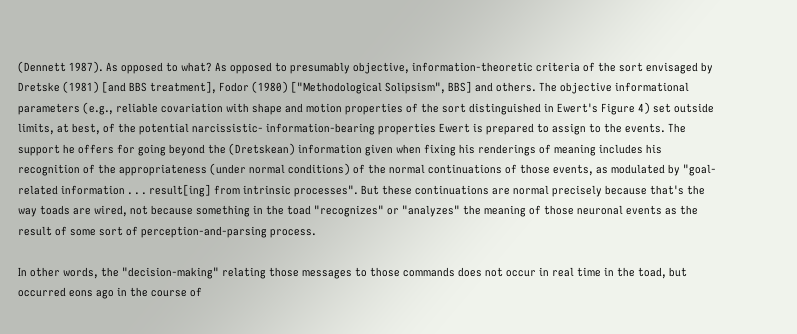(Dennett 1987). As opposed to what? As opposed to presumably objective, information-theoretic criteria of the sort envisaged by Dretske (1981) [and BBS treatment], Fodor (1980) ["Methodological Solipsism", BBS] and others. The objective informational parameters (e.g., reliable covariation with shape and motion properties of the sort distinguished in Ewert's Figure 4) set outside limits, at best, of the potential narcissistic- information-bearing properties Ewert is prepared to assign to the events. The support he offers for going beyond the (Dretskean) information given when fixing his renderings of meaning includes his recognition of the appropriateness (under normal conditions) of the normal continuations of those events, as modulated by "goal-related information . . . result[ing] from intrinsic processes". But these continuations are normal precisely because that's the way toads are wired, not because something in the toad "recognizes" or "analyzes" the meaning of those neuronal events as the result of some sort of perception-and-parsing process.

In other words, the "decision-making" relating those messages to those commands does not occur in real time in the toad, but occurred eons ago in the course of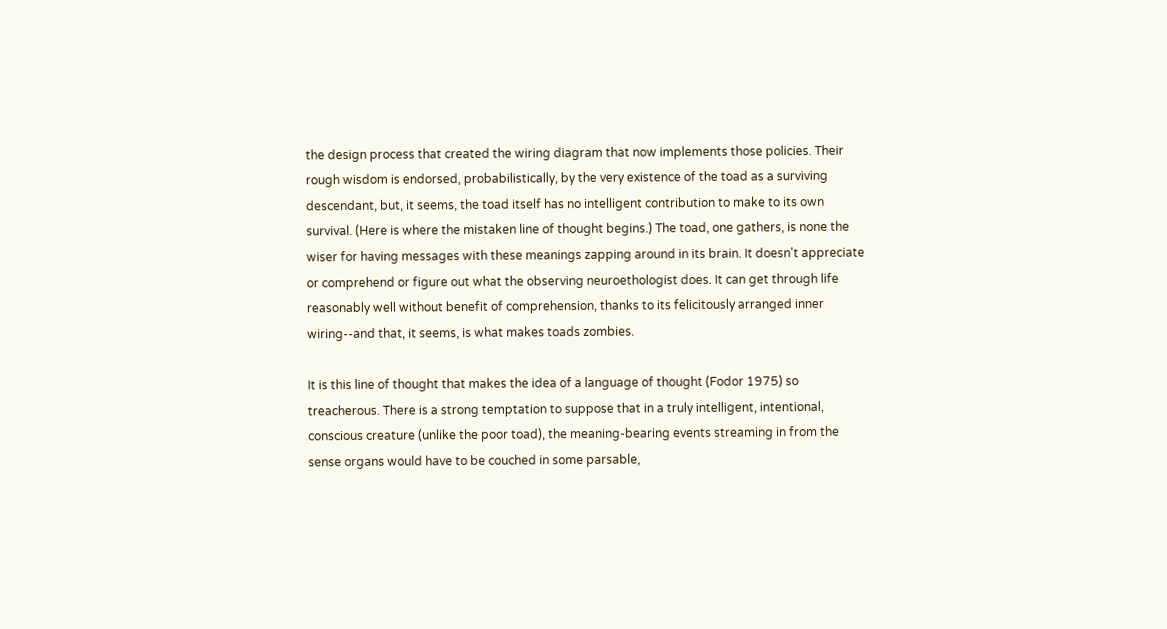the design process that created the wiring diagram that now implements those policies. Their rough wisdom is endorsed, probabilistically, by the very existence of the toad as a surviving descendant, but, it seems, the toad itself has no intelligent contribution to make to its own survival. (Here is where the mistaken line of thought begins.) The toad, one gathers, is none the wiser for having messages with these meanings zapping around in its brain. It doesn't appreciate or comprehend or figure out what the observing neuroethologist does. It can get through life reasonably well without benefit of comprehension, thanks to its felicitously arranged inner wiring--and that, it seems, is what makes toads zombies.

It is this line of thought that makes the idea of a language of thought (Fodor 1975) so treacherous. There is a strong temptation to suppose that in a truly intelligent, intentional, conscious creature (unlike the poor toad), the meaning-bearing events streaming in from the sense organs would have to be couched in some parsable,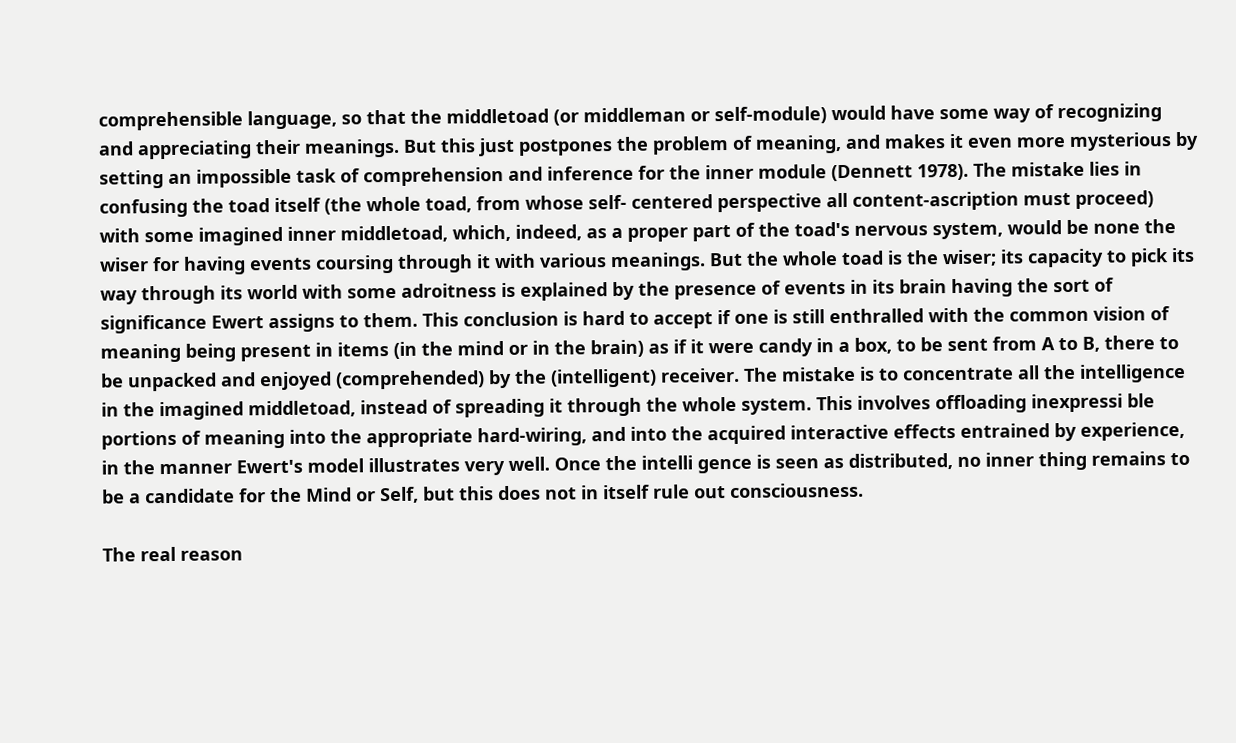comprehensible language, so that the middletoad (or middleman or self-module) would have some way of recognizing and appreciating their meanings. But this just postpones the problem of meaning, and makes it even more mysterious by setting an impossible task of comprehension and inference for the inner module (Dennett 1978). The mistake lies in confusing the toad itself (the whole toad, from whose self- centered perspective all content-ascription must proceed) with some imagined inner middletoad, which, indeed, as a proper part of the toad's nervous system, would be none the wiser for having events coursing through it with various meanings. But the whole toad is the wiser; its capacity to pick its way through its world with some adroitness is explained by the presence of events in its brain having the sort of significance Ewert assigns to them. This conclusion is hard to accept if one is still enthralled with the common vision of meaning being present in items (in the mind or in the brain) as if it were candy in a box, to be sent from A to B, there to be unpacked and enjoyed (comprehended) by the (intelligent) receiver. The mistake is to concentrate all the intelligence in the imagined middletoad, instead of spreading it through the whole system. This involves offloading inexpressi ble portions of meaning into the appropriate hard-wiring, and into the acquired interactive effects entrained by experience, in the manner Ewert's model illustrates very well. Once the intelli gence is seen as distributed, no inner thing remains to be a candidate for the Mind or Self, but this does not in itself rule out consciousness.

The real reason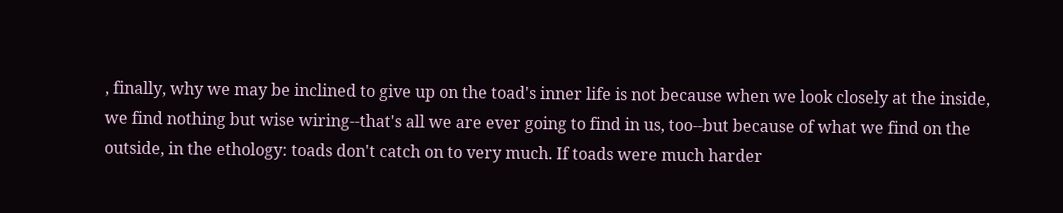, finally, why we may be inclined to give up on the toad's inner life is not because when we look closely at the inside, we find nothing but wise wiring--that's all we are ever going to find in us, too--but because of what we find on the outside, in the ethology: toads don't catch on to very much. If toads were much harder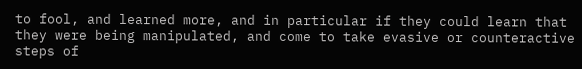to fool, and learned more, and in particular if they could learn that they were being manipulated, and come to take evasive or counteractive steps of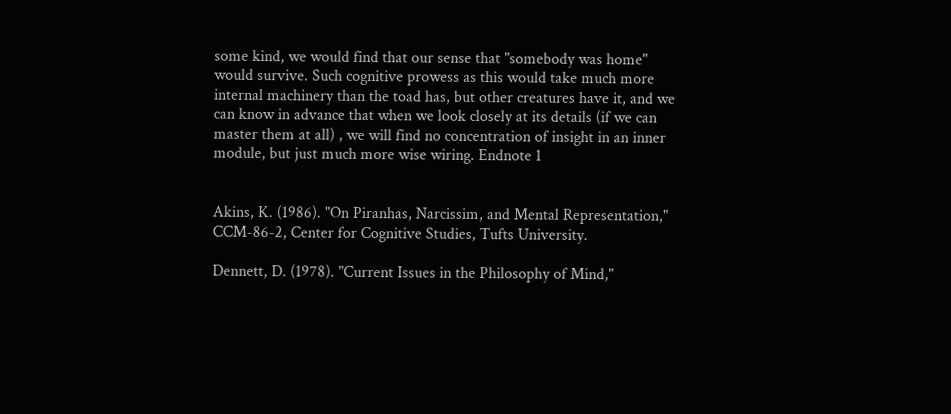some kind, we would find that our sense that "somebody was home" would survive. Such cognitive prowess as this would take much more internal machinery than the toad has, but other creatures have it, and we can know in advance that when we look closely at its details (if we can master them at all) , we will find no concentration of insight in an inner module, but just much more wise wiring. Endnote 1


Akins, K. (1986). "On Piranhas, Narcissim, and Mental Representation," CCM-86-2, Center for Cognitive Studies, Tufts University.

Dennett, D. (1978). "Current Issues in the Philosophy of Mind,"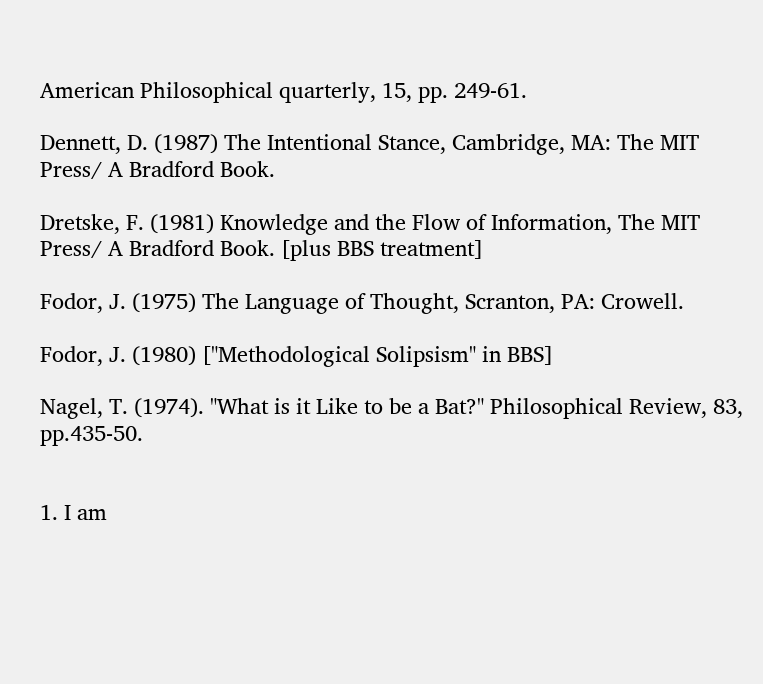American Philosophical quarterly, 15, pp. 249-61.

Dennett, D. (1987) The Intentional Stance, Cambridge, MA: The MIT Press/ A Bradford Book.

Dretske, F. (1981) Knowledge and the Flow of Information, The MIT Press/ A Bradford Book. [plus BBS treatment]

Fodor, J. (1975) The Language of Thought, Scranton, PA: Crowell.

Fodor, J. (1980) ["Methodological Solipsism" in BBS]

Nagel, T. (1974). "What is it Like to be a Bat?" Philosophical Review, 83, pp.435-50.


1. I am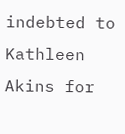indebted to Kathleen Akins for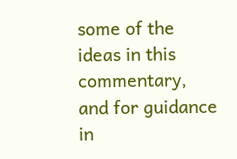some of the ideas in this commentary, and for guidance in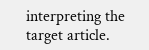interpreting the target article.